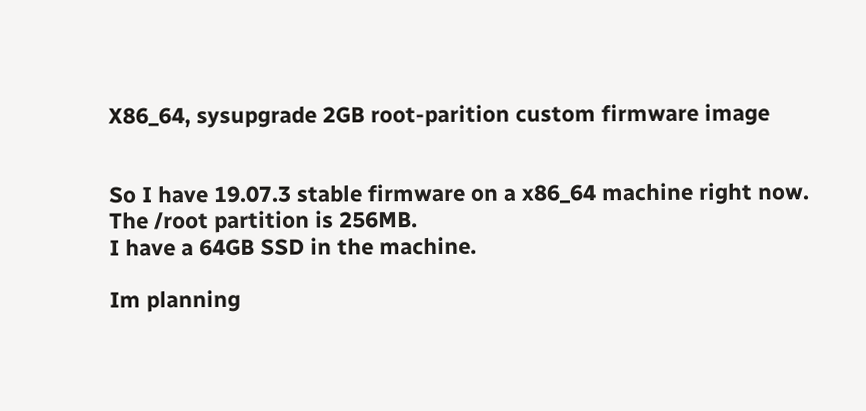X86_64, sysupgrade 2GB root-parition custom firmware image


So I have 19.07.3 stable firmware on a x86_64 machine right now.
The /root partition is 256MB.
I have a 64GB SSD in the machine.

Im planning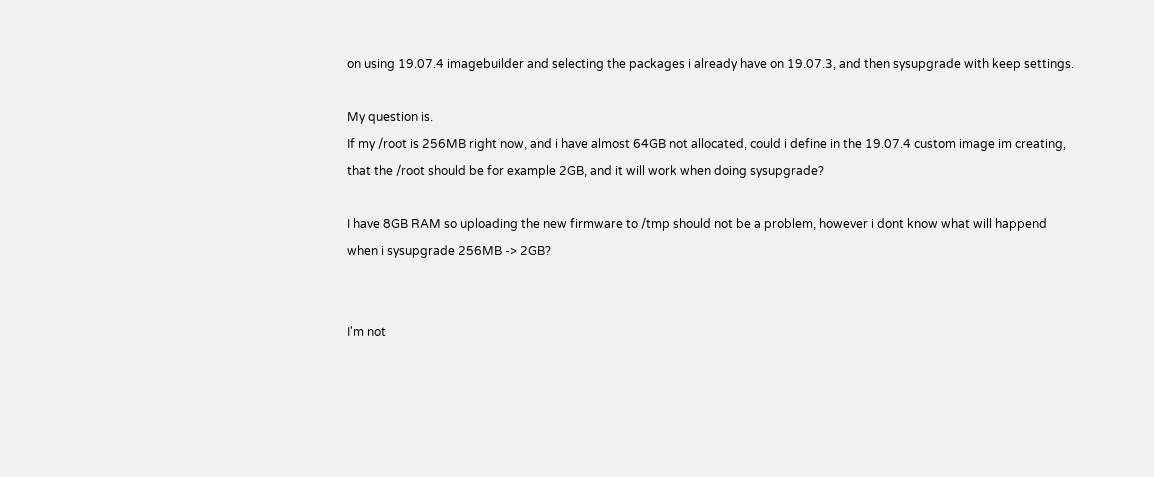on using 19.07.4 imagebuilder and selecting the packages i already have on 19.07.3, and then sysupgrade with keep settings.

My question is.
If my /root is 256MB right now, and i have almost 64GB not allocated, could i define in the 19.07.4 custom image im creating, that the /root should be for example 2GB, and it will work when doing sysupgrade?

I have 8GB RAM so uploading the new firmware to /tmp should not be a problem, however i dont know what will happend when i sysupgrade 256MB -> 2GB?


I'm not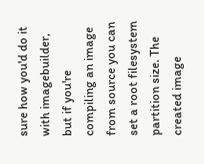sure how you'd do it with imagebuilder, but if you're compiling an image from source you can set a root filesystem partition size. The created image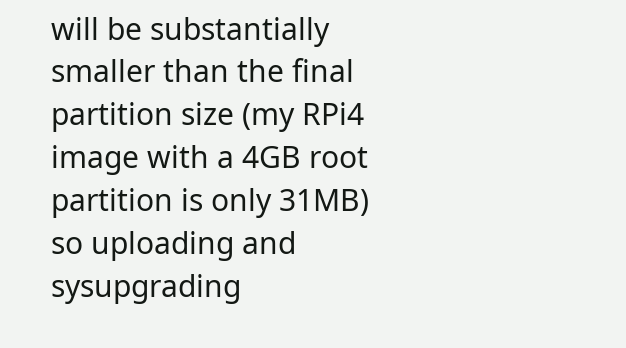will be substantially smaller than the final partition size (my RPi4 image with a 4GB root partition is only 31MB) so uploading and sysupgrading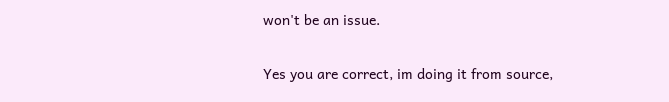won't be an issue.

Yes you are correct, im doing it from source,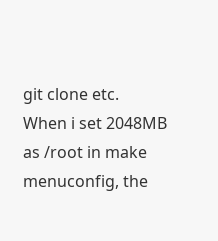git clone etc.
When i set 2048MB as /root in make menuconfig, the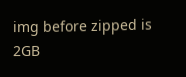img before zipped is 2GB